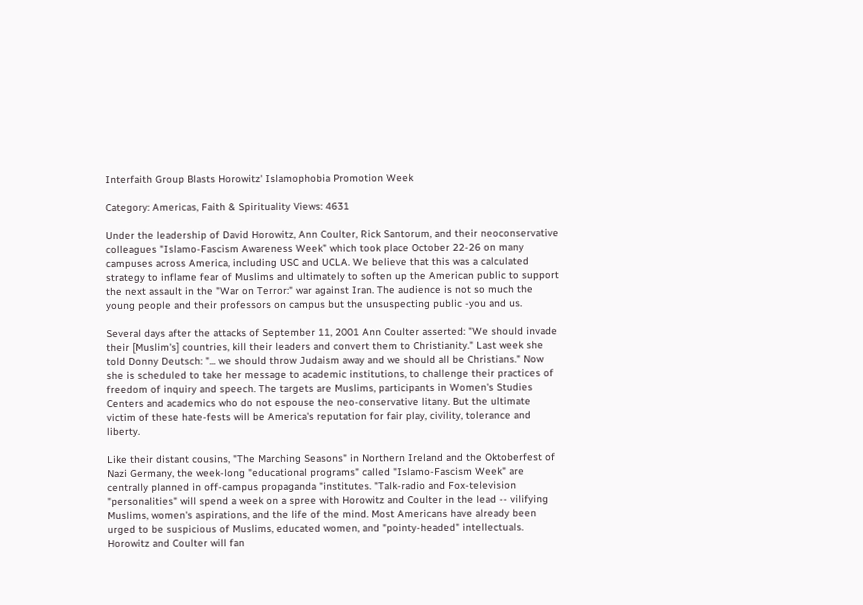Interfaith Group Blasts Horowitz' Islamophobia Promotion Week

Category: Americas, Faith & Spirituality Views: 4631

Under the leadership of David Horowitz, Ann Coulter, Rick Santorum, and their neoconservative colleagues "Islamo-Fascism Awareness Week" which took place October 22-26 on many campuses across America, including USC and UCLA. We believe that this was a calculated strategy to inflame fear of Muslims and ultimately to soften up the American public to support the next assault in the "War on Terror:" war against Iran. The audience is not so much the young people and their professors on campus but the unsuspecting public -you and us.

Several days after the attacks of September 11, 2001 Ann Coulter asserted: "We should invade their [Muslim's] countries, kill their leaders and convert them to Christianity." Last week she told Donny Deutsch: "... we should throw Judaism away and we should all be Christians." Now she is scheduled to take her message to academic institutions, to challenge their practices of freedom of inquiry and speech. The targets are Muslims, participants in Women's Studies Centers and academics who do not espouse the neo-conservative litany. But the ultimate victim of these hate-fests will be America's reputation for fair play, civility, tolerance and liberty.

Like their distant cousins, "The Marching Seasons" in Northern Ireland and the Oktoberfest of Nazi Germany, the week-long "educational programs" called "Islamo-Fascism Week" are centrally planned in off-campus propaganda "institutes. "Talk-radio and Fox-television "personalities" will spend a week on a spree with Horowitz and Coulter in the lead -- vilifying Muslims, women's aspirations, and the life of the mind. Most Americans have already been urged to be suspicious of Muslims, educated women, and "pointy-headed" intellectuals. Horowitz and Coulter will fan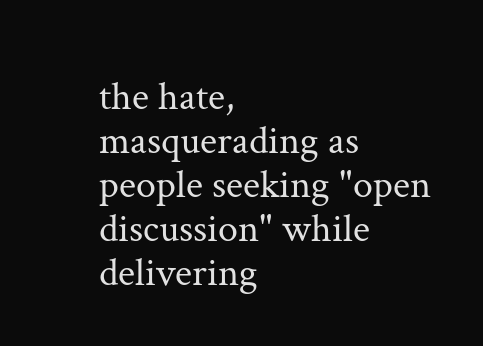the hate, masquerading as people seeking "open discussion" while delivering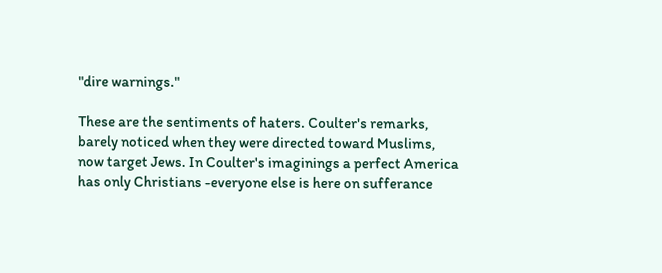"dire warnings."

These are the sentiments of haters. Coulter's remarks, barely noticed when they were directed toward Muslims, now target Jews. In Coulter's imaginings a perfect America has only Christians -everyone else is here on sufferance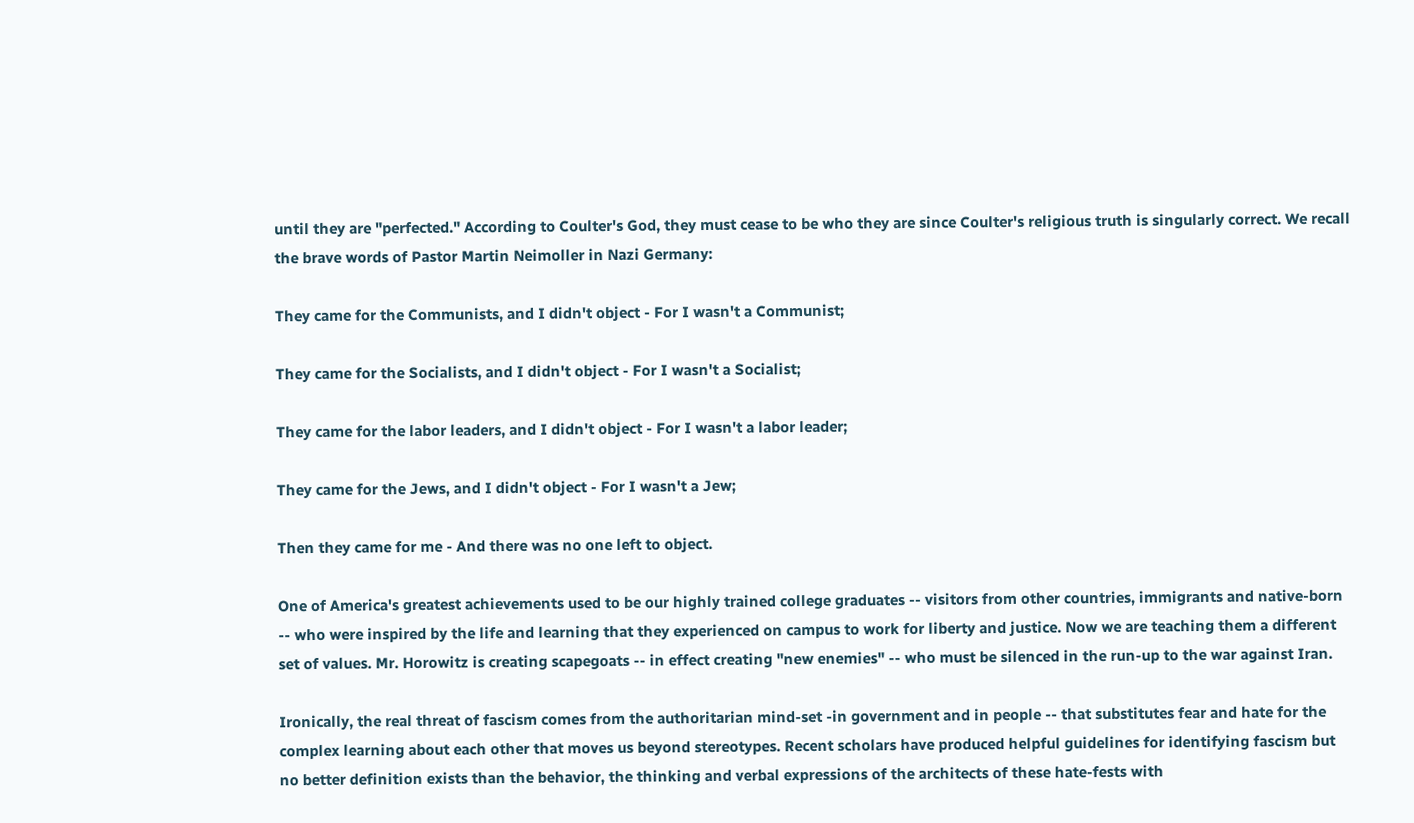until they are "perfected." According to Coulter's God, they must cease to be who they are since Coulter's religious truth is singularly correct. We recall the brave words of Pastor Martin Neimoller in Nazi Germany:

They came for the Communists, and I didn't object - For I wasn't a Communist;

They came for the Socialists, and I didn't object - For I wasn't a Socialist;

They came for the labor leaders, and I didn't object - For I wasn't a labor leader;

They came for the Jews, and I didn't object - For I wasn't a Jew;

Then they came for me - And there was no one left to object.

One of America's greatest achievements used to be our highly trained college graduates -- visitors from other countries, immigrants and native-born -- who were inspired by the life and learning that they experienced on campus to work for liberty and justice. Now we are teaching them a different set of values. Mr. Horowitz is creating scapegoats -- in effect creating "new enemies" -- who must be silenced in the run-up to the war against Iran.

Ironically, the real threat of fascism comes from the authoritarian mind-set -in government and in people -- that substitutes fear and hate for the complex learning about each other that moves us beyond stereotypes. Recent scholars have produced helpful guidelines for identifying fascism but no better definition exists than the behavior, the thinking and verbal expressions of the architects of these hate-fests with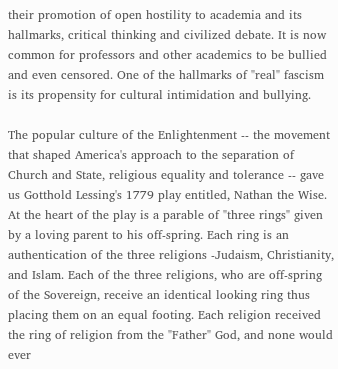their promotion of open hostility to academia and its hallmarks, critical thinking and civilized debate. It is now common for professors and other academics to be bullied and even censored. One of the hallmarks of "real" fascism is its propensity for cultural intimidation and bullying.

The popular culture of the Enlightenment -- the movement that shaped America's approach to the separation of Church and State, religious equality and tolerance -- gave us Gotthold Lessing's 1779 play entitled, Nathan the Wise. At the heart of the play is a parable of "three rings" given by a loving parent to his off-spring. Each ring is an authentication of the three religions -Judaism, Christianity, and Islam. Each of the three religions, who are off-spring of the Sovereign, receive an identical looking ring thus placing them on an equal footing. Each religion received the ring of religion from the "Father" God, and none would ever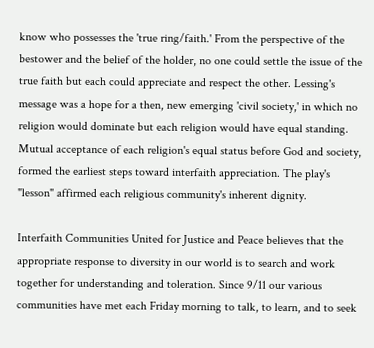know who possesses the 'true ring/faith.' From the perspective of the bestower and the belief of the holder, no one could settle the issue of the true faith but each could appreciate and respect the other. Lessing's message was a hope for a then, new emerging 'civil society,' in which no religion would dominate but each religion would have equal standing. Mutual acceptance of each religion's equal status before God and society, formed the earliest steps toward interfaith appreciation. The play's "lesson" affirmed each religious community's inherent dignity.

Interfaith Communities United for Justice and Peace believes that the appropriate response to diversity in our world is to search and work together for understanding and toleration. Since 9/11 our various communities have met each Friday morning to talk, to learn, and to seek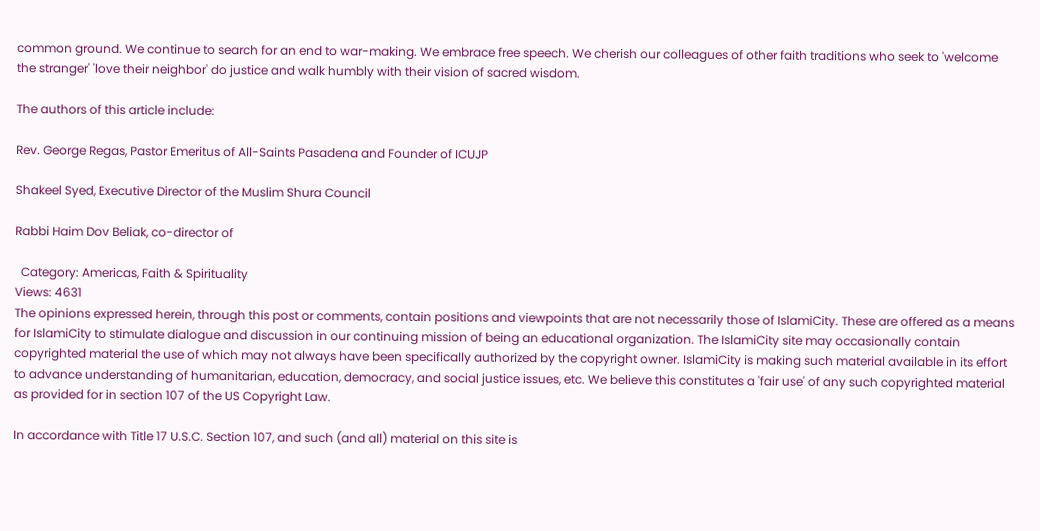common ground. We continue to search for an end to war-making. We embrace free speech. We cherish our colleagues of other faith traditions who seek to 'welcome the stranger' 'love their neighbor' do justice and walk humbly with their vision of sacred wisdom.

The authors of this article include:

Rev. George Regas, Pastor Emeritus of All-Saints Pasadena and Founder of ICUJP

Shakeel Syed, Executive Director of the Muslim Shura Council

Rabbi Haim Dov Beliak, co-director of

  Category: Americas, Faith & Spirituality
Views: 4631
The opinions expressed herein, through this post or comments, contain positions and viewpoints that are not necessarily those of IslamiCity. These are offered as a means for IslamiCity to stimulate dialogue and discussion in our continuing mission of being an educational organization. The IslamiCity site may occasionally contain copyrighted material the use of which may not always have been specifically authorized by the copyright owner. IslamiCity is making such material available in its effort to advance understanding of humanitarian, education, democracy, and social justice issues, etc. We believe this constitutes a 'fair use' of any such copyrighted material as provided for in section 107 of the US Copyright Law.

In accordance with Title 17 U.S.C. Section 107, and such (and all) material on this site is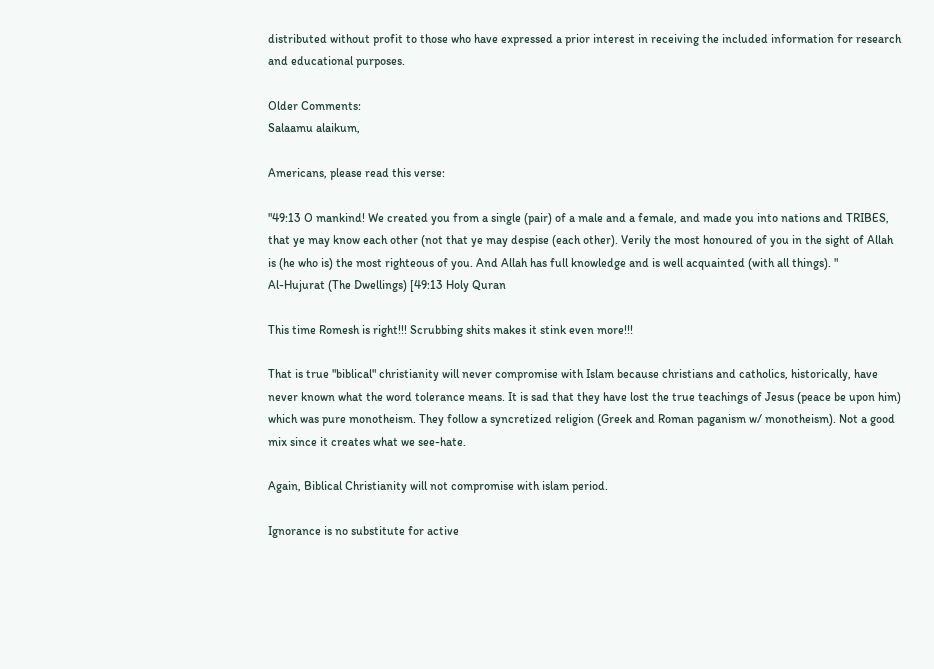distributed without profit to those who have expressed a prior interest in receiving the included information for research and educational purposes.

Older Comments:
Salaamu alaikum,

Americans, please read this verse:

"49:13 O mankind! We created you from a single (pair) of a male and a female, and made you into nations and TRIBES, that ye may know each other (not that ye may despise (each other). Verily the most honoured of you in the sight of Allah is (he who is) the most righteous of you. And Allah has full knowledge and is well acquainted (with all things). "
Al-Hujurat (The Dwellings) [49:13 Holy Quran

This time Romesh is right!!! Scrubbing shits makes it stink even more!!!

That is true "biblical" christianity will never compromise with Islam because christians and catholics, historically, have never known what the word tolerance means. It is sad that they have lost the true teachings of Jesus (peace be upon him) which was pure monotheism. They follow a syncretized religion (Greek and Roman paganism w/ monotheism). Not a good mix since it creates what we see-hate.

Again, Biblical Christianity will not compromise with islam period.

Ignorance is no substitute for active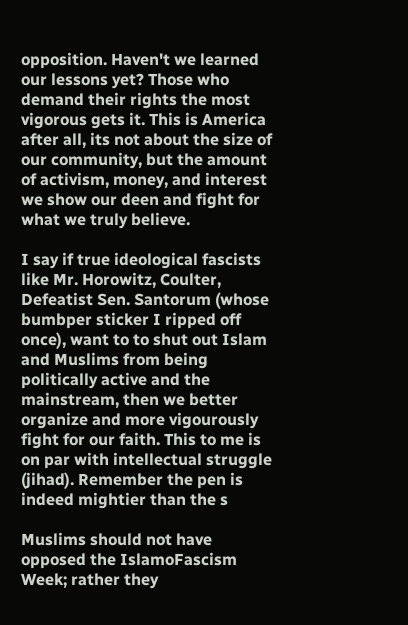opposition. Haven't we learned our lessons yet? Those who demand their rights the most vigorous gets it. This is America after all, its not about the size of our community, but the amount of activism, money, and interest we show our deen and fight for what we truly believe.

I say if true ideological fascists like Mr. Horowitz, Coulter, Defeatist Sen. Santorum (whose bumbper sticker I ripped off once), want to to shut out Islam and Muslims from being politically active and the mainstream, then we better organize and more vigourously fight for our faith. This to me is on par with intellectual struggle (jihad). Remember the pen is indeed mightier than the s

Muslims should not have opposed the IslamoFascism Week; rather they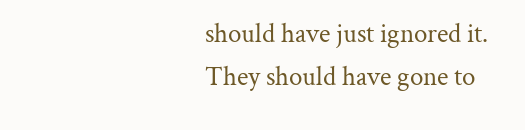should have just ignored it. They should have gone to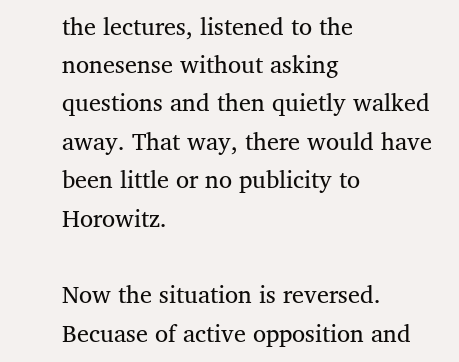the lectures, listened to the nonesense without asking questions and then quietly walked away. That way, there would have been little or no publicity to Horowitz.

Now the situation is reversed. Becuase of active opposition and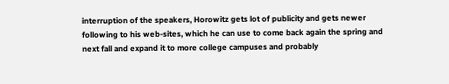interruption of the speakers, Horowitz gets lot of publicity and gets newer following to his web-sites, which he can use to come back again the spring and next fall and expand it to more college campuses and probably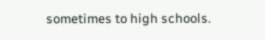sometimes to high schools.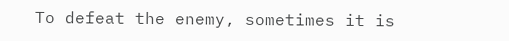To defeat the enemy, sometimes it is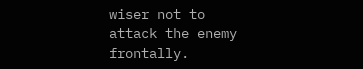wiser not to attack the enemy frontally.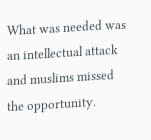What was needed was an intellectual attack and muslims missed the opportunity.